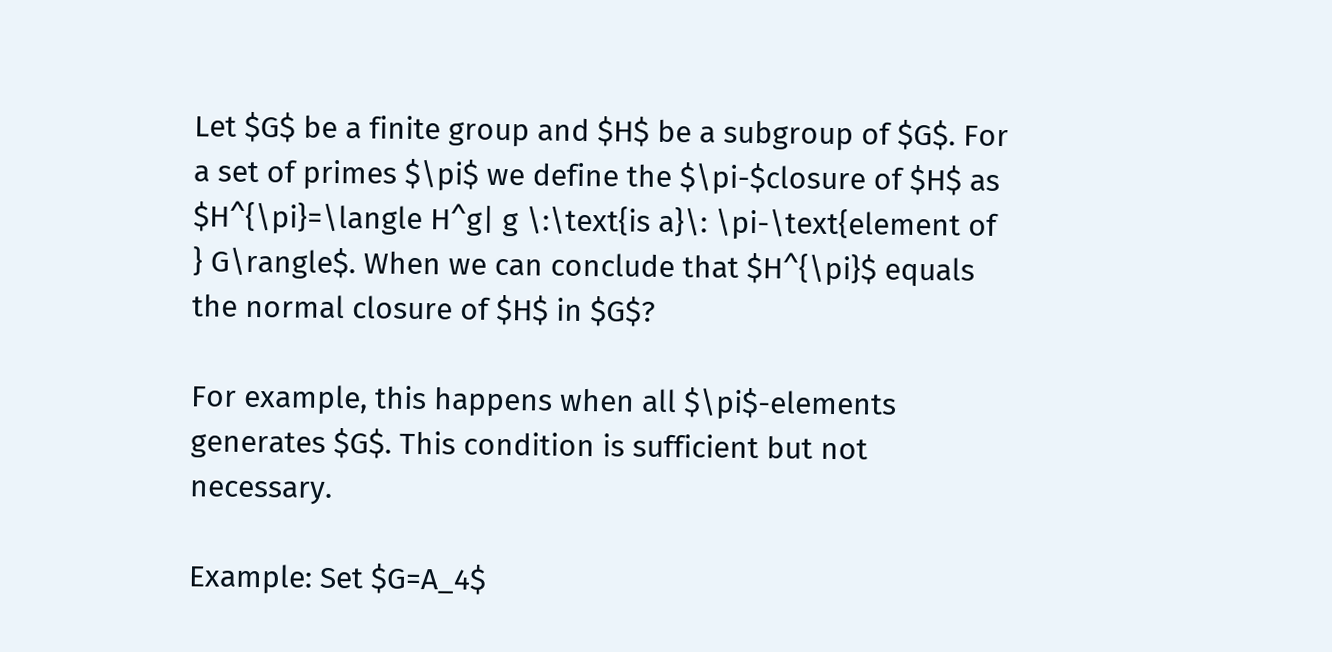Let $G$ be a finite group and $H$ be a subgroup of $G$. For a set of primes $\pi$ we define the $\pi-$closure of $H$ as $H^{\pi}=\langle H^g| g \:\text{is a}\: \pi-\text{element of } G\rangle$. When we can conclude that $H^{\pi}$ equals the normal closure of $H$ in $G$?

For example, this happens when all $\pi$-elements generates $G$. This condition is sufficient but not necessary.

Example: Set $G=A_4$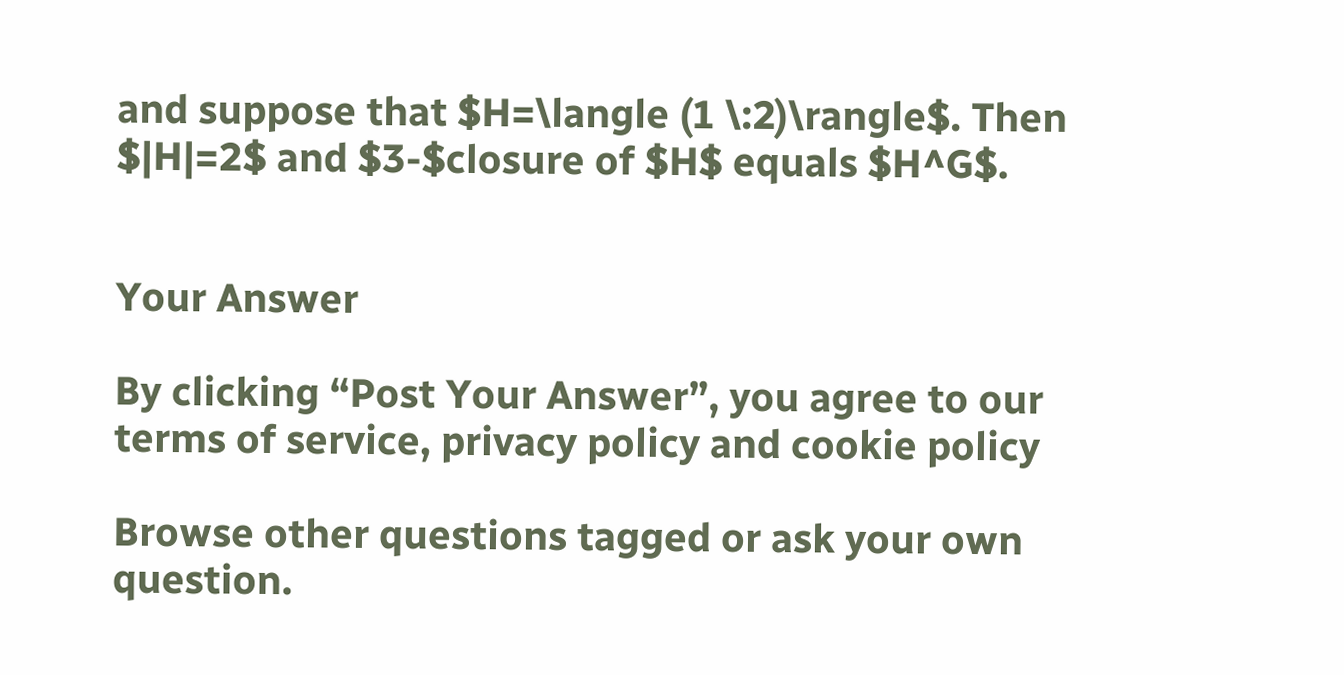and suppose that $H=\langle (1 \:2)\rangle$. Then $|H|=2$ and $3-$closure of $H$ equals $H^G$.


Your Answer

By clicking “Post Your Answer”, you agree to our terms of service, privacy policy and cookie policy

Browse other questions tagged or ask your own question.